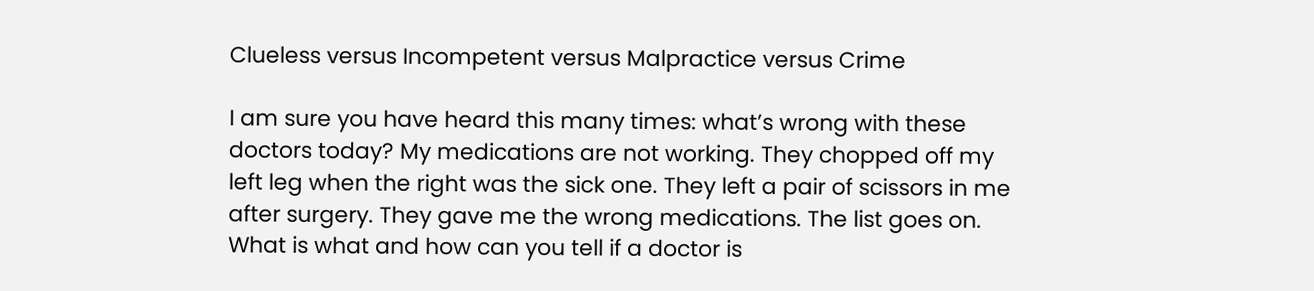Clueless versus Incompetent versus Malpractice versus Crime

I am sure you have heard this many times: what’s wrong with these doctors today? My medications are not working. They chopped off my left leg when the right was the sick one. They left a pair of scissors in me after surgery. They gave me the wrong medications. The list goes on. What is what and how can you tell if a doctor is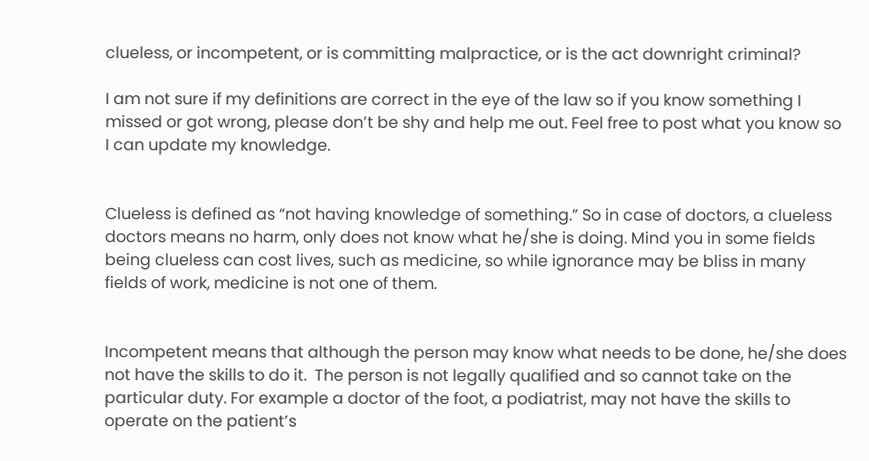clueless, or incompetent, or is committing malpractice, or is the act downright criminal?

I am not sure if my definitions are correct in the eye of the law so if you know something I missed or got wrong, please don’t be shy and help me out. Feel free to post what you know so I can update my knowledge.


Clueless is defined as “not having knowledge of something.” So in case of doctors, a clueless doctors means no harm, only does not know what he/she is doing. Mind you in some fields being clueless can cost lives, such as medicine, so while ignorance may be bliss in many fields of work, medicine is not one of them.


Incompetent means that although the person may know what needs to be done, he/she does not have the skills to do it.  The person is not legally qualified and so cannot take on the particular duty. For example a doctor of the foot, a podiatrist, may not have the skills to operate on the patient’s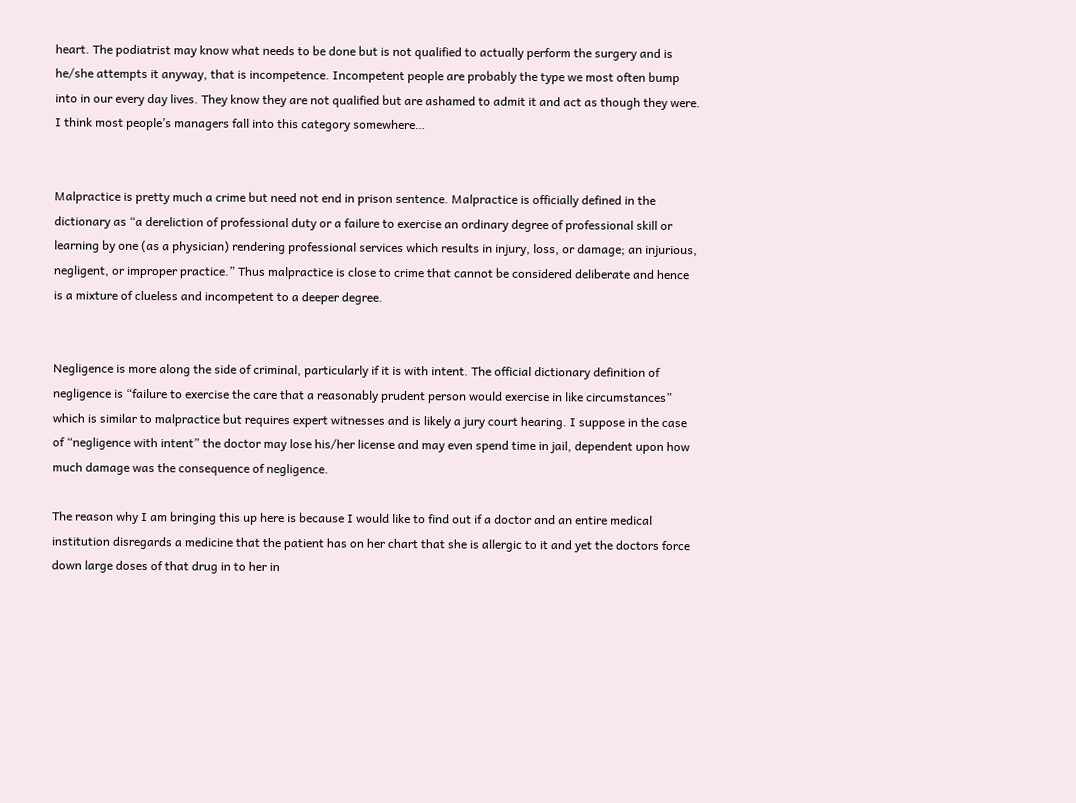heart. The podiatrist may know what needs to be done but is not qualified to actually perform the surgery and is he/she attempts it anyway, that is incompetence. Incompetent people are probably the type we most often bump into in our every day lives. They know they are not qualified but are ashamed to admit it and act as though they were. I think most people’s managers fall into this category somewhere…


Malpractice is pretty much a crime but need not end in prison sentence. Malpractice is officially defined in the dictionary as “a dereliction of professional duty or a failure to exercise an ordinary degree of professional skill or learning by one (as a physician) rendering professional services which results in injury, loss, or damage; an injurious, negligent, or improper practice.” Thus malpractice is close to crime that cannot be considered deliberate and hence is a mixture of clueless and incompetent to a deeper degree.


Negligence is more along the side of criminal, particularly if it is with intent. The official dictionary definition of negligence is “failure to exercise the care that a reasonably prudent person would exercise in like circumstances” which is similar to malpractice but requires expert witnesses and is likely a jury court hearing. I suppose in the case of “negligence with intent” the doctor may lose his/her license and may even spend time in jail, dependent upon how much damage was the consequence of negligence.

The reason why I am bringing this up here is because I would like to find out if a doctor and an entire medical institution disregards a medicine that the patient has on her chart that she is allergic to it and yet the doctors force down large doses of that drug in to her in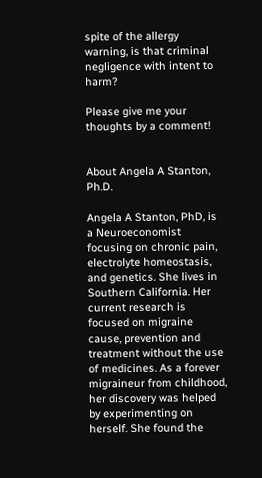spite of the allergy warning, is that criminal negligence with intent to harm?

Please give me your thoughts by a comment!


About Angela A Stanton, Ph.D.

Angela A Stanton, PhD, is a Neuroeconomist focusing on chronic pain, electrolyte homeostasis, and genetics. She lives in Southern California. Her current research is focused on migraine cause, prevention and treatment without the use of medicines. As a forever migraineur from childhood, her discovery was helped by experimenting on herself. She found the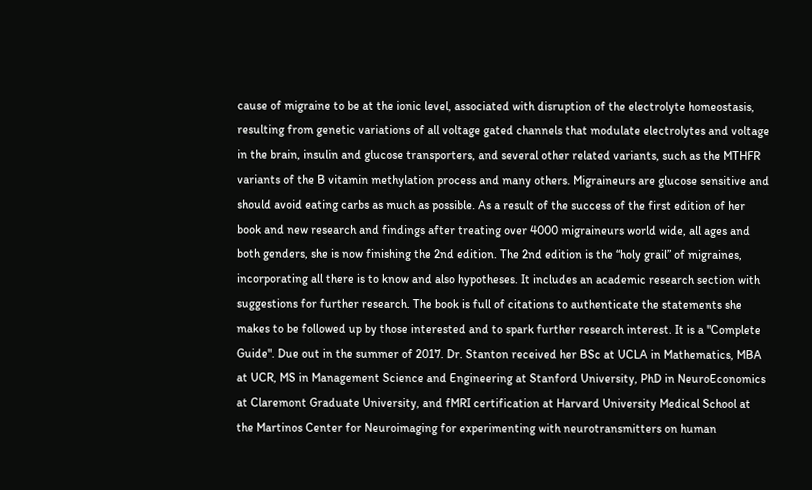cause of migraine to be at the ionic level, associated with disruption of the electrolyte homeostasis, resulting from genetic variations of all voltage gated channels that modulate electrolytes and voltage in the brain, insulin and glucose transporters, and several other related variants, such as the MTHFR variants of the B vitamin methylation process and many others. Migraineurs are glucose sensitive and should avoid eating carbs as much as possible. As a result of the success of the first edition of her book and new research and findings after treating over 4000 migraineurs world wide, all ages and both genders, she is now finishing the 2nd edition. The 2nd edition is the “holy grail” of migraines, incorporating all there is to know and also hypotheses. It includes an academic research section with suggestions for further research. The book is full of citations to authenticate the statements she makes to be followed up by those interested and to spark further research interest. It is a "Complete Guide". Due out in the summer of 2017. Dr. Stanton received her BSc at UCLA in Mathematics, MBA at UCR, MS in Management Science and Engineering at Stanford University, PhD in NeuroEconomics at Claremont Graduate University, and fMRI certification at Harvard University Medical School at the Martinos Center for Neuroimaging for experimenting with neurotransmitters on human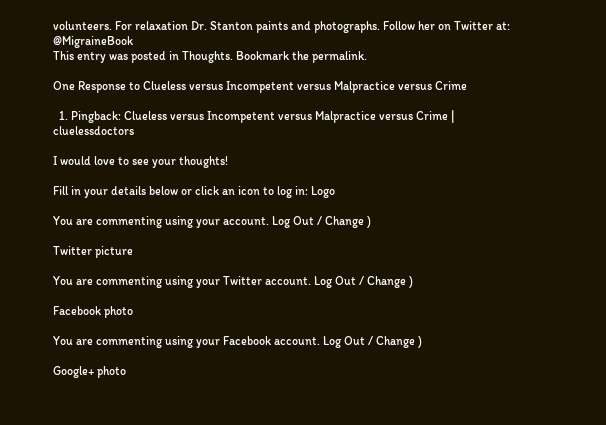volunteers. For relaxation Dr. Stanton paints and photographs. Follow her on Twitter at: @MigraineBook
This entry was posted in Thoughts. Bookmark the permalink.

One Response to Clueless versus Incompetent versus Malpractice versus Crime

  1. Pingback: Clueless versus Incompetent versus Malpractice versus Crime | cluelessdoctors

I would love to see your thoughts!

Fill in your details below or click an icon to log in: Logo

You are commenting using your account. Log Out / Change )

Twitter picture

You are commenting using your Twitter account. Log Out / Change )

Facebook photo

You are commenting using your Facebook account. Log Out / Change )

Google+ photo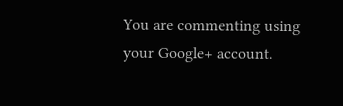You are commenting using your Google+ account.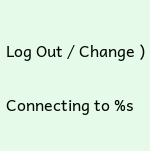Log Out / Change )

Connecting to %s